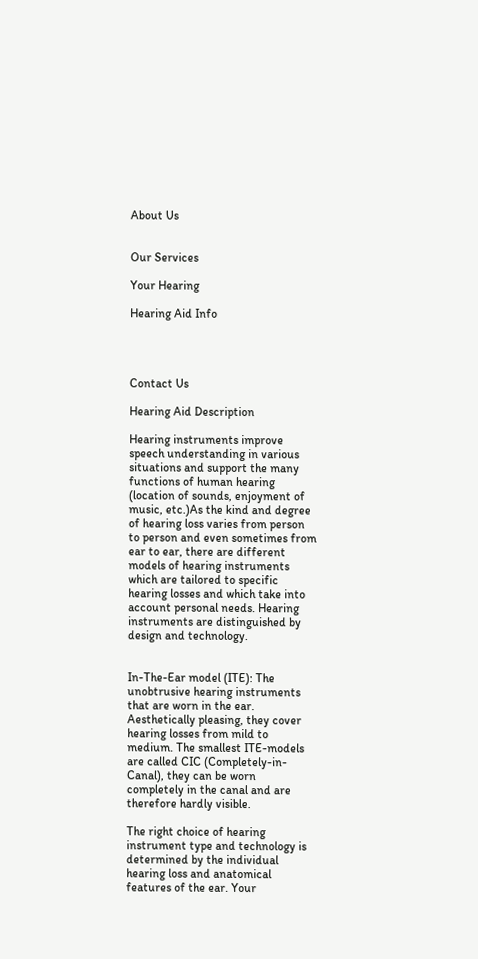About Us


Our Services

Your Hearing

Hearing Aid Info




Contact Us

Hearing Aid Description

Hearing instruments improve speech understanding in various situations and support the many functions of human hearing (location of sounds, enjoyment of music, etc.)As the kind and degree of hearing loss varies from person to person and even sometimes from ear to ear, there are different models of hearing instruments which are tailored to specific hearing losses and which take into account personal needs. Hearing instruments are distinguished by design and technology.


In-The-Ear model (ITE): The unobtrusive hearing instruments that are worn in the ear. Aesthetically pleasing, they cover hearing losses from mild to medium. The smallest ITE-models are called CIC (Completely-in-Canal), they can be worn completely in the canal and are therefore hardly visible.

The right choice of hearing instrument type and technology is determined by the individual hearing loss and anatomical features of the ear. Your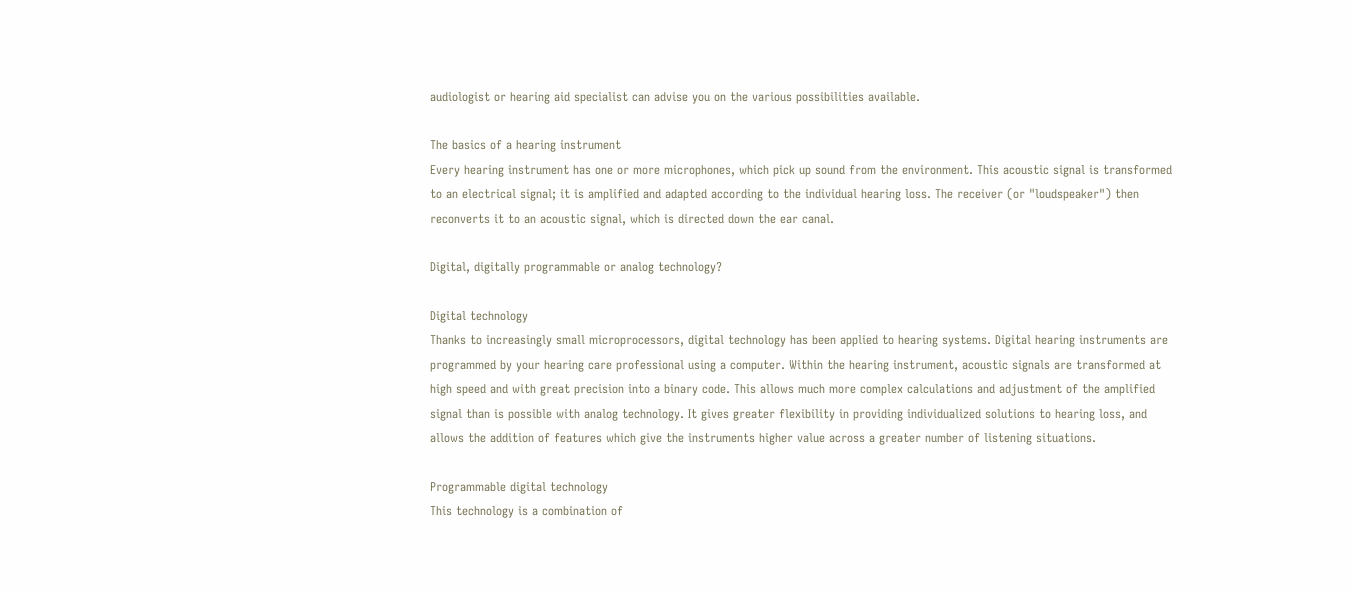audiologist or hearing aid specialist can advise you on the various possibilities available.

The basics of a hearing instrument
Every hearing instrument has one or more microphones, which pick up sound from the environment. This acoustic signal is transformed to an electrical signal; it is amplified and adapted according to the individual hearing loss. The receiver (or "loudspeaker") then reconverts it to an acoustic signal, which is directed down the ear canal.

Digital, digitally programmable or analog technology?

Digital technology
Thanks to increasingly small microprocessors, digital technology has been applied to hearing systems. Digital hearing instruments are programmed by your hearing care professional using a computer. Within the hearing instrument, acoustic signals are transformed at high speed and with great precision into a binary code. This allows much more complex calculations and adjustment of the amplified signal than is possible with analog technology. It gives greater flexibility in providing individualized solutions to hearing loss, and allows the addition of features which give the instruments higher value across a greater number of listening situations.

Programmable digital technology
This technology is a combination of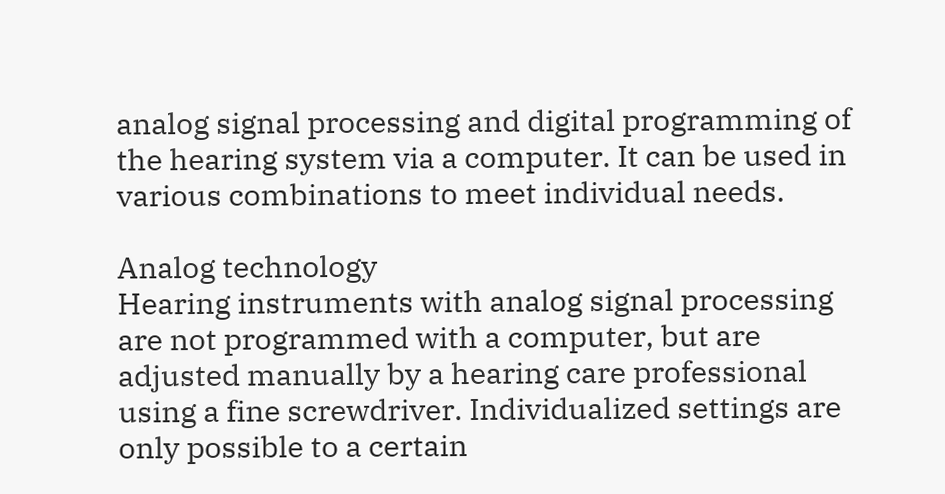analog signal processing and digital programming of the hearing system via a computer. It can be used in various combinations to meet individual needs.

Analog technology
Hearing instruments with analog signal processing are not programmed with a computer, but are adjusted manually by a hearing care professional using a fine screwdriver. Individualized settings are only possible to a certain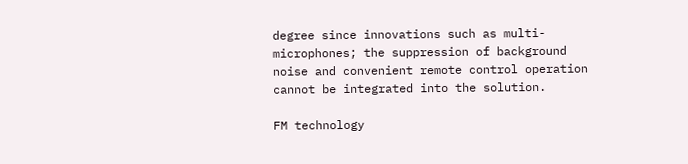degree since innovations such as multi-microphones; the suppression of background noise and convenient remote control operation cannot be integrated into the solution.

FM technology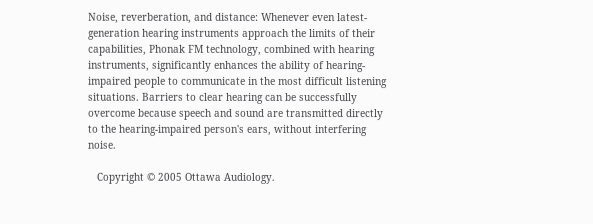Noise, reverberation, and distance: Whenever even latest-generation hearing instruments approach the limits of their capabilities, Phonak FM technology, combined with hearing instruments, significantly enhances the ability of hearing-impaired people to communicate in the most difficult listening situations. Barriers to clear hearing can be successfully overcome because speech and sound are transmitted directly to the hearing-impaired person's ears, without interfering noise.

   Copyright © 2005 Ottawa Audiology.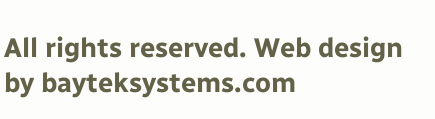All rights reserved. Web design by bayteksystems.com